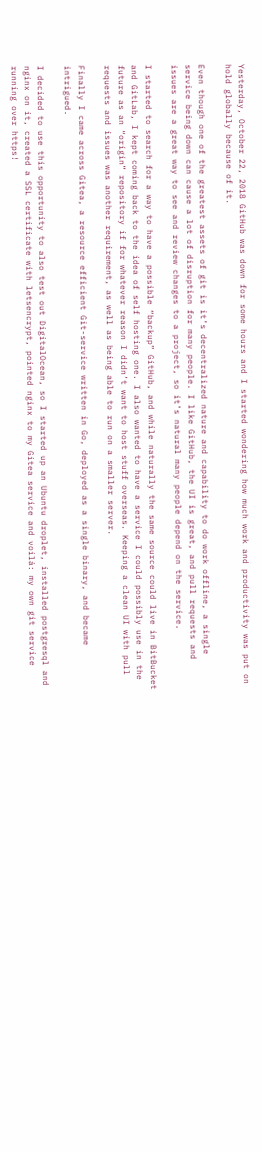Yesterday, October 22, 2018 GitHub was down for some hours and I started wondering how much work and productivity was put on hold globally because of it.

Even though one of the greatest assets of git is it’s decentralized nature and capability to do work offline, a single service being down can cause a lot of disruption for many people. I like GitHub, the UI is great, and pull requests and issues are a great way to see and review changes to a project, so it’s natural many people depend on the service.

I started to search for a way to have a possible “backup” GitHub, and while naturally the same source could live in BitBucket and GitLab, I kept coming back to the idea of self hosting one. I also wanted to have a service I could possibly use in the future as an “origin” repository if for whatever reason I didn’t want to host stuff overseas. Keeping a clean UI with pull requests and issues was another requirement, as well as being able to run on a smaller server.

Finally I came across Gitea, a resource efficient Git-service written in Go, deployed as a single binary, and became intrigued.

I decided to use this opportunity to also test out DigitalOcean, so I started up an Ubuntu droplet, installed postgresql and nginx on it, created a SSL certificate with letsencrypt, pointed nginx to my Gitea service and voilá: my own git service running over https!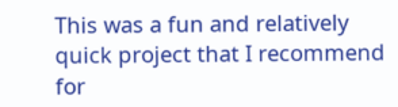This was a fun and relatively quick project that I recommend for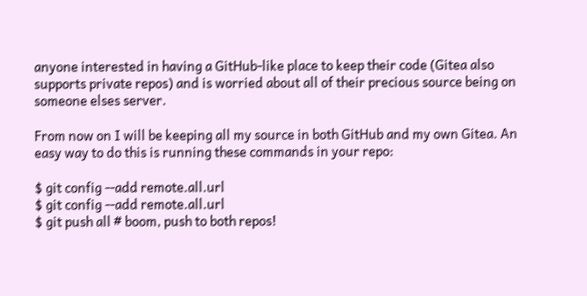anyone interested in having a GitHub-like place to keep their code (Gitea also supports private repos) and is worried about all of their precious source being on someone elses server.

From now on I will be keeping all my source in both GitHub and my own Gitea. An easy way to do this is running these commands in your repo:

$ git config --add remote.all.url
$ git config --add remote.all.url
$ git push all # boom, push to both repos!